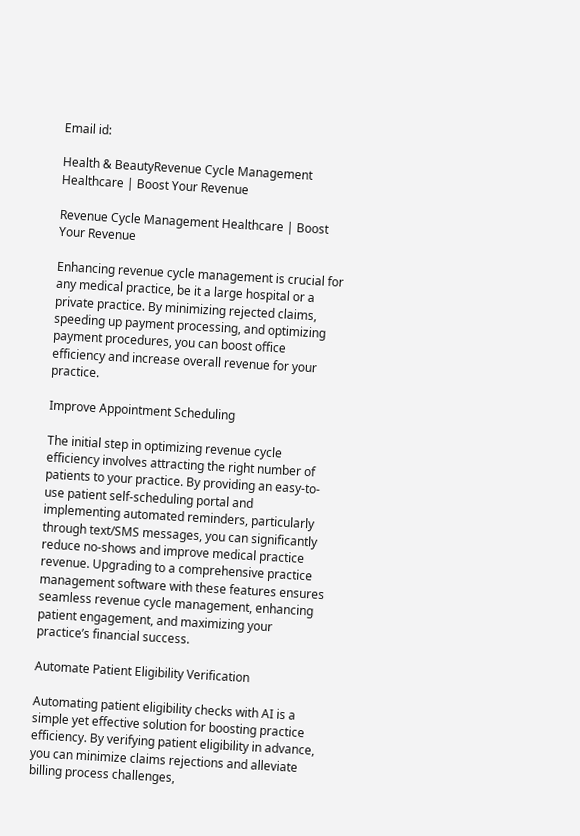Email id:

Health & BeautyRevenue Cycle Management Healthcare | Boost Your Revenue

Revenue Cycle Management Healthcare | Boost Your Revenue

Enhancing revenue cycle management is crucial for any medical practice, be it a large hospital or a private practice. By minimizing rejected claims, speeding up payment processing, and optimizing payment procedures, you can boost office efficiency and increase overall revenue for your practice.

Improve Appointment Scheduling

The initial step in optimizing revenue cycle efficiency involves attracting the right number of patients to your practice. By providing an easy-to-use patient self-scheduling portal and implementing automated reminders, particularly through text/SMS messages, you can significantly reduce no-shows and improve medical practice revenue. Upgrading to a comprehensive practice management software with these features ensures seamless revenue cycle management, enhancing patient engagement, and maximizing your practice’s financial success.

Automate Patient Eligibility Verification

Automating patient eligibility checks with AI is a simple yet effective solution for boosting practice efficiency. By verifying patient eligibility in advance, you can minimize claims rejections and alleviate billing process challenges,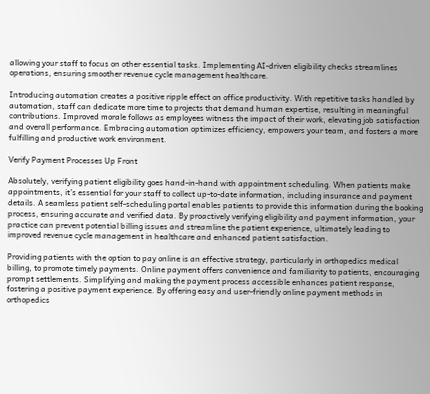allowing your staff to focus on other essential tasks. Implementing AI-driven eligibility checks streamlines operations, ensuring smoother revenue cycle management healthcare.

Introducing automation creates a positive ripple effect on office productivity. With repetitive tasks handled by automation, staff can dedicate more time to projects that demand human expertise, resulting in meaningful contributions. Improved morale follows as employees witness the impact of their work, elevating job satisfaction and overall performance. Embracing automation optimizes efficiency, empowers your team, and fosters a more fulfilling and productive work environment.

Verify Payment Processes Up Front

Absolutely, verifying patient eligibility goes hand-in-hand with appointment scheduling. When patients make appointments, it’s essential for your staff to collect up-to-date information, including insurance and payment details. A seamless patient self-scheduling portal enables patients to provide this information during the booking process, ensuring accurate and verified data. By proactively verifying eligibility and payment information, your practice can prevent potential billing issues and streamline the patient experience, ultimately leading to improved revenue cycle management in healthcare and enhanced patient satisfaction.

Providing patients with the option to pay online is an effective strategy, particularly in orthopedics medical billing, to promote timely payments. Online payment offers convenience and familiarity to patients, encouraging prompt settlements. Simplifying and making the payment process accessible enhances patient response, fostering a positive payment experience. By offering easy and user-friendly online payment methods in orthopedics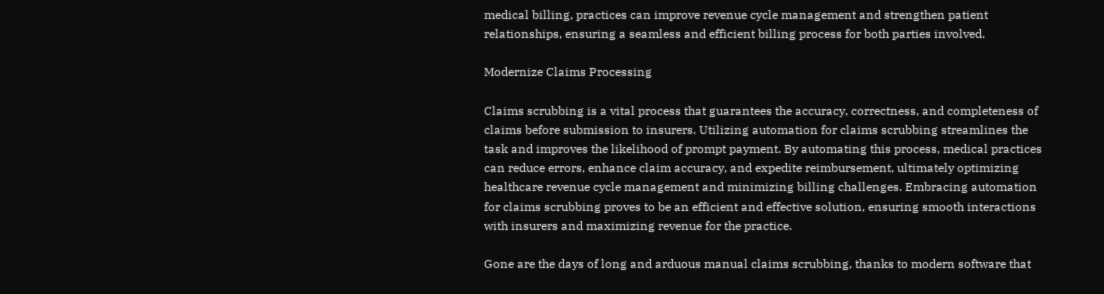medical billing, practices can improve revenue cycle management and strengthen patient relationships, ensuring a seamless and efficient billing process for both parties involved.

Modernize Claims Processing

Claims scrubbing is a vital process that guarantees the accuracy, correctness, and completeness of claims before submission to insurers. Utilizing automation for claims scrubbing streamlines the task and improves the likelihood of prompt payment. By automating this process, medical practices can reduce errors, enhance claim accuracy, and expedite reimbursement, ultimately optimizing healthcare revenue cycle management and minimizing billing challenges. Embracing automation for claims scrubbing proves to be an efficient and effective solution, ensuring smooth interactions with insurers and maximizing revenue for the practice.

Gone are the days of long and arduous manual claims scrubbing, thanks to modern software that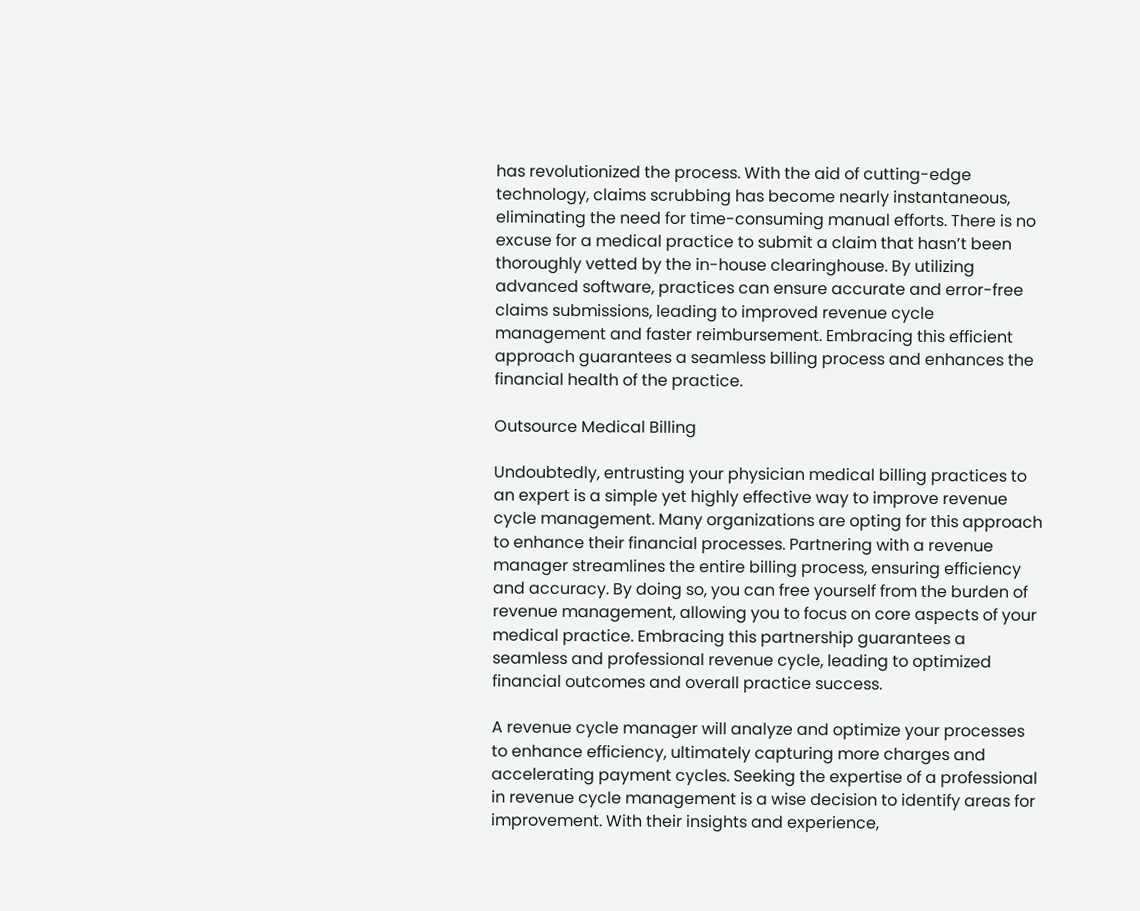has revolutionized the process. With the aid of cutting-edge technology, claims scrubbing has become nearly instantaneous, eliminating the need for time-consuming manual efforts. There is no excuse for a medical practice to submit a claim that hasn’t been thoroughly vetted by the in-house clearinghouse. By utilizing advanced software, practices can ensure accurate and error-free claims submissions, leading to improved revenue cycle management and faster reimbursement. Embracing this efficient approach guarantees a seamless billing process and enhances the financial health of the practice.

Outsource Medical Billing

Undoubtedly, entrusting your physician medical billing practices to an expert is a simple yet highly effective way to improve revenue cycle management. Many organizations are opting for this approach to enhance their financial processes. Partnering with a revenue manager streamlines the entire billing process, ensuring efficiency and accuracy. By doing so, you can free yourself from the burden of revenue management, allowing you to focus on core aspects of your medical practice. Embracing this partnership guarantees a seamless and professional revenue cycle, leading to optimized financial outcomes and overall practice success.

A revenue cycle manager will analyze and optimize your processes to enhance efficiency, ultimately capturing more charges and accelerating payment cycles. Seeking the expertise of a professional in revenue cycle management is a wise decision to identify areas for improvement. With their insights and experience,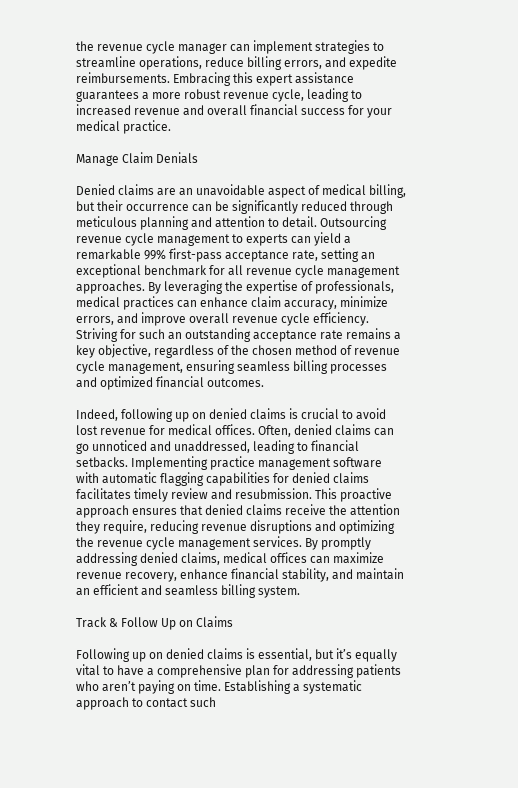the revenue cycle manager can implement strategies to streamline operations, reduce billing errors, and expedite reimbursements. Embracing this expert assistance guarantees a more robust revenue cycle, leading to increased revenue and overall financial success for your medical practice.

Manage Claim Denials

Denied claims are an unavoidable aspect of medical billing, but their occurrence can be significantly reduced through meticulous planning and attention to detail. Outsourcing revenue cycle management to experts can yield a remarkable 99% first-pass acceptance rate, setting an exceptional benchmark for all revenue cycle management approaches. By leveraging the expertise of professionals, medical practices can enhance claim accuracy, minimize errors, and improve overall revenue cycle efficiency. Striving for such an outstanding acceptance rate remains a key objective, regardless of the chosen method of revenue cycle management, ensuring seamless billing processes and optimized financial outcomes.

Indeed, following up on denied claims is crucial to avoid lost revenue for medical offices. Often, denied claims can go unnoticed and unaddressed, leading to financial setbacks. Implementing practice management software with automatic flagging capabilities for denied claims facilitates timely review and resubmission. This proactive approach ensures that denied claims receive the attention they require, reducing revenue disruptions and optimizing the revenue cycle management services. By promptly addressing denied claims, medical offices can maximize revenue recovery, enhance financial stability, and maintain an efficient and seamless billing system.

Track & Follow Up on Claims

Following up on denied claims is essential, but it’s equally vital to have a comprehensive plan for addressing patients who aren’t paying on time. Establishing a systematic approach to contact such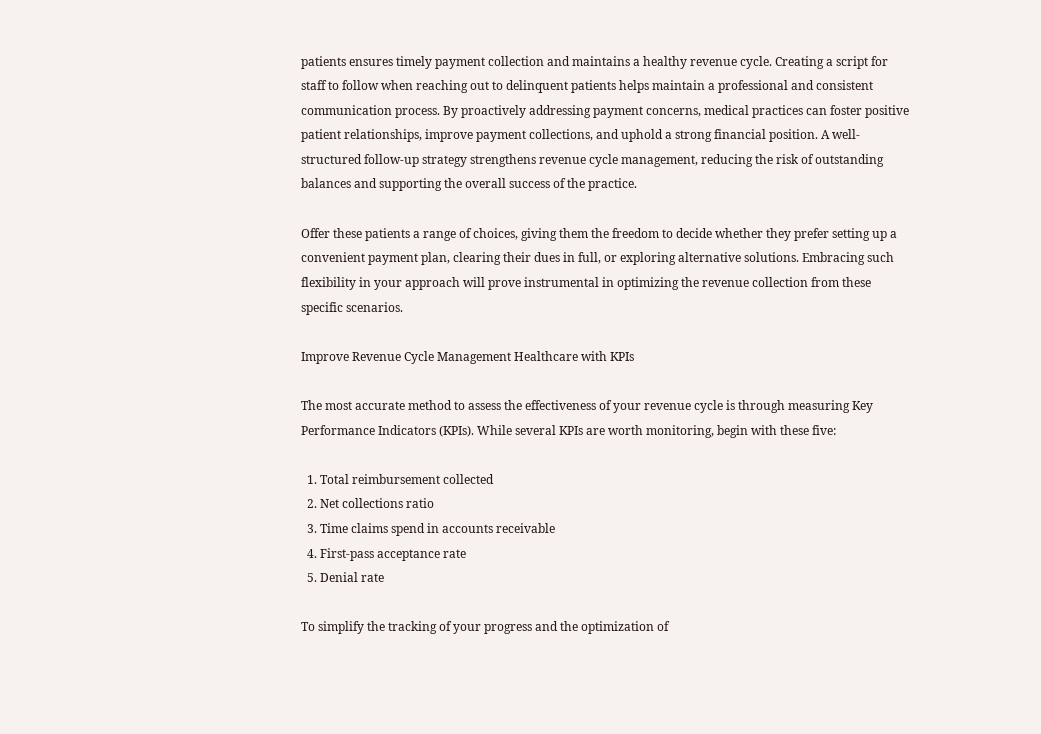patients ensures timely payment collection and maintains a healthy revenue cycle. Creating a script for staff to follow when reaching out to delinquent patients helps maintain a professional and consistent communication process. By proactively addressing payment concerns, medical practices can foster positive patient relationships, improve payment collections, and uphold a strong financial position. A well-structured follow-up strategy strengthens revenue cycle management, reducing the risk of outstanding balances and supporting the overall success of the practice.

Offer these patients a range of choices, giving them the freedom to decide whether they prefer setting up a convenient payment plan, clearing their dues in full, or exploring alternative solutions. Embracing such flexibility in your approach will prove instrumental in optimizing the revenue collection from these specific scenarios.

Improve Revenue Cycle Management Healthcare with KPIs

The most accurate method to assess the effectiveness of your revenue cycle is through measuring Key Performance Indicators (KPIs). While several KPIs are worth monitoring, begin with these five:

  1. Total reimbursement collected
  2. Net collections ratio
  3. Time claims spend in accounts receivable
  4. First-pass acceptance rate
  5. Denial rate

To simplify the tracking of your progress and the optimization of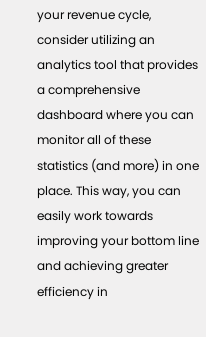your revenue cycle, consider utilizing an analytics tool that provides a comprehensive dashboard where you can monitor all of these statistics (and more) in one place. This way, you can easily work towards improving your bottom line and achieving greater efficiency in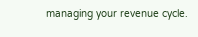managing your revenue cycle.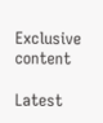Exclusive content

Latest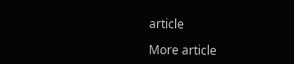article

More article